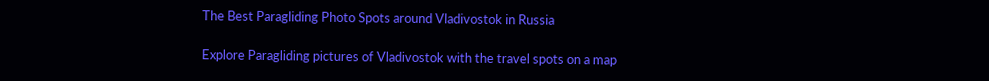The Best Paragliding Photo Spots around Vladivostok in Russia

Explore Paragliding pictures of Vladivostok with the travel spots on a map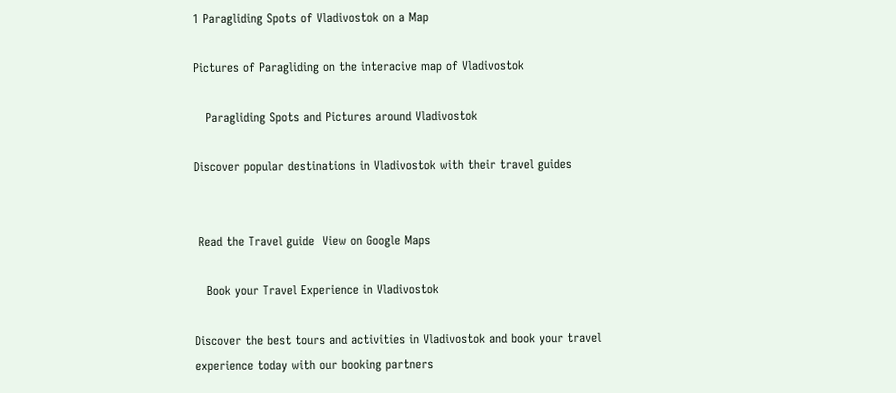1 Paragliding Spots of Vladivostok on a Map

Pictures of Paragliding on the interacive map of Vladivostok

   Paragliding Spots and Pictures around Vladivostok

Discover popular destinations in Vladivostok with their travel guides


 Read the Travel guide  View on Google Maps

   Book your Travel Experience in Vladivostok

Discover the best tours and activities in Vladivostok and book your travel experience today with our booking partners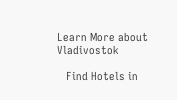Learn More about Vladivostok

   Find Hotels in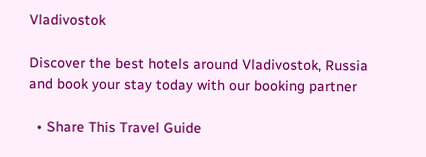Vladivostok

Discover the best hotels around Vladivostok, Russia and book your stay today with our booking partner

  • Share This Travel Guide